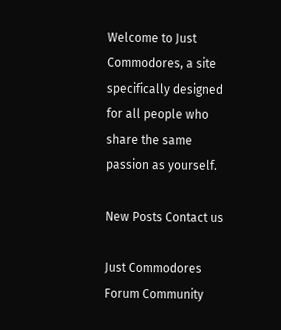Welcome to Just Commodores, a site specifically designed for all people who share the same passion as yourself.

New Posts Contact us

Just Commodores Forum Community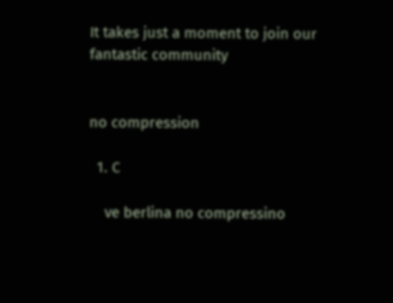It takes just a moment to join our fantastic community


no compression

  1. C

    ve berlina no compressino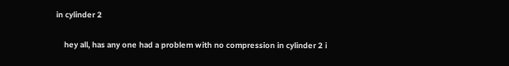in cylinder 2

    hey all, has any one had a problem with no compression in cylinder 2 i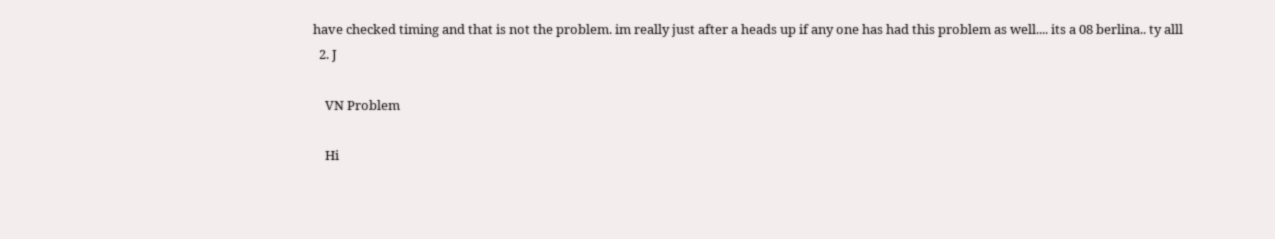have checked timing and that is not the problem. im really just after a heads up if any one has had this problem as well.... its a 08 berlina.. ty alll
  2. J

    VN Problem

    Hi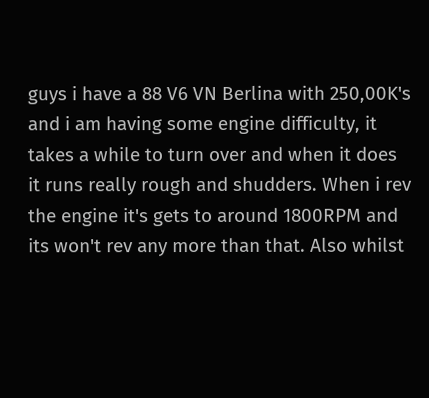guys i have a 88 V6 VN Berlina with 250,00K's and i am having some engine difficulty, it takes a while to turn over and when it does it runs really rough and shudders. When i rev the engine it's gets to around 1800RPM and its won't rev any more than that. Also whilst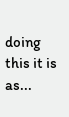doing this it is as...